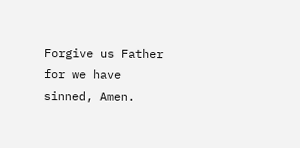Forgive us Father for we have sinned, Amen.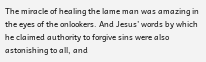The miracle of healing the lame man was amazing in the eyes of the onlookers. And Jesus’ words by which he claimed authority to forgive sins were also astonishing to all, and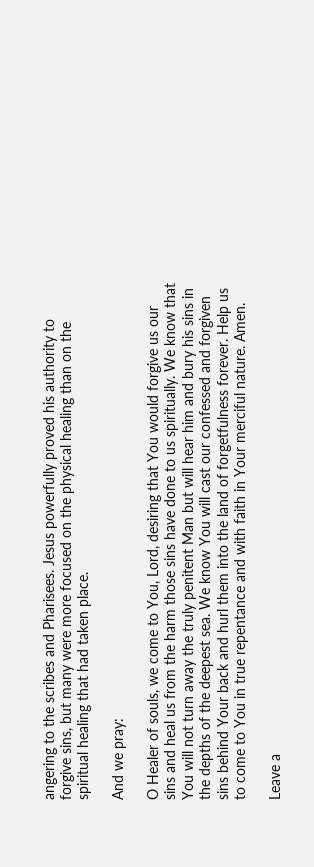angering to the scribes and Pharisees. Jesus powerfully proved his authority to forgive sins, but many were more focused on the physical healing than on the spiritual healing that had taken place.

And we pray:

O Healer of souls, we come to You, Lord, desiring that You would forgive us our sins and heal us from the harm those sins have done to us spiritually. We know that You will not turn away the truly penitent Man but will hear him and bury his sins in the depths of the deepest sea. We know You will cast our confessed and forgiven sins behind Your back and hurl them into the land of forgetfulness forever. Help us to come to You in true repentance and with faith in Your merciful nature. Amen.

Leave a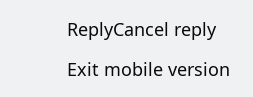ReplyCancel reply

Exit mobile version